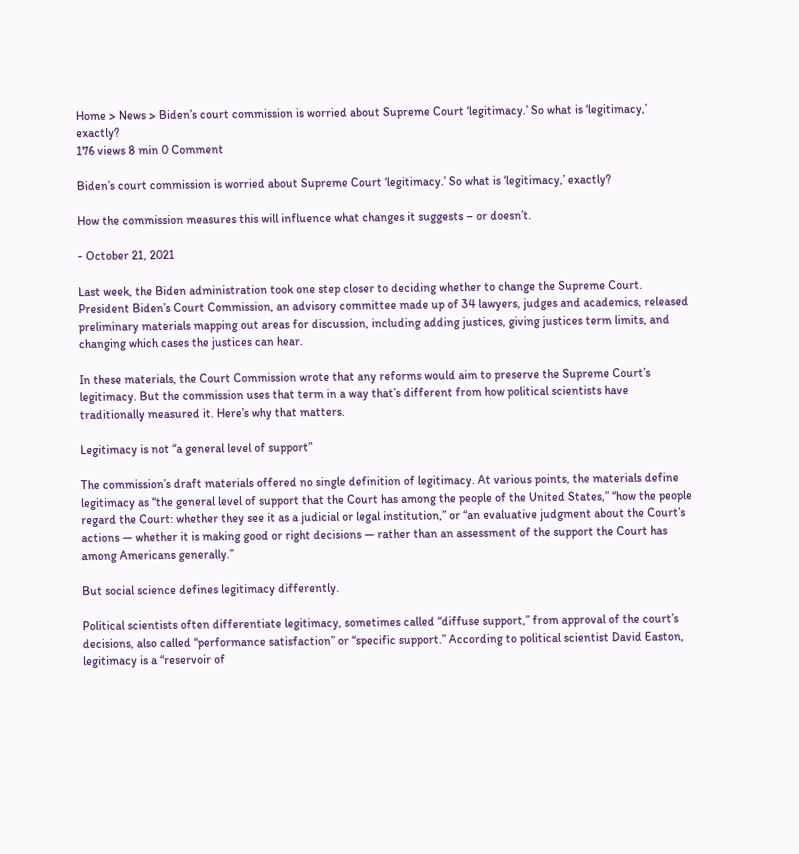Home > News > Biden’s court commission is worried about Supreme Court ‘legitimacy.’ So what is ‘legitimacy,’ exactly?
176 views 8 min 0 Comment

Biden’s court commission is worried about Supreme Court ‘legitimacy.’ So what is ‘legitimacy,’ exactly?

How the commission measures this will influence what changes it suggests – or doesn’t.

- October 21, 2021

Last week, the Biden administration took one step closer to deciding whether to change the Supreme Court. President Biden’s Court Commission, an advisory committee made up of 34 lawyers, judges and academics, released preliminary materials mapping out areas for discussion, including adding justices, giving justices term limits, and changing which cases the justices can hear.

In these materials, the Court Commission wrote that any reforms would aim to preserve the Supreme Court’s legitimacy. But the commission uses that term in a way that’s different from how political scientists have traditionally measured it. Here’s why that matters.

Legitimacy is not “a general level of support”

The commission’s draft materials offered no single definition of legitimacy. At various points, the materials define legitimacy as “the general level of support that the Court has among the people of the United States,” “how the people regard the Court: whether they see it as a judicial or legal institution,” or “an evaluative judgment about the Court’s actions — whether it is making good or right decisions — rather than an assessment of the support the Court has among Americans generally.”

But social science defines legitimacy differently.

Political scientists often differentiate legitimacy, sometimes called “diffuse support,” from approval of the court’s decisions, also called “performance satisfaction” or “specific support.” According to political scientist David Easton, legitimacy is a “reservoir of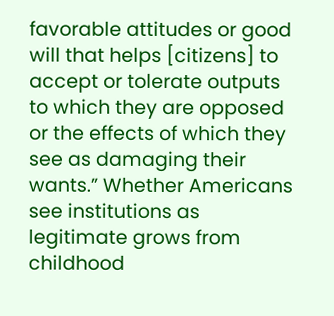favorable attitudes or good will that helps [citizens] to accept or tolerate outputs to which they are opposed or the effects of which they see as damaging their wants.” Whether Americans see institutions as legitimate grows from childhood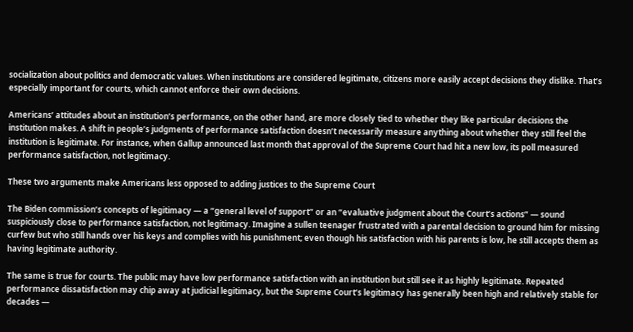socialization about politics and democratic values. When institutions are considered legitimate, citizens more easily accept decisions they dislike. That’s especially important for courts, which cannot enforce their own decisions.

Americans’ attitudes about an institution’s performance, on the other hand, are more closely tied to whether they like particular decisions the institution makes. A shift in people’s judgments of performance satisfaction doesn’t necessarily measure anything about whether they still feel the institution is legitimate. For instance, when Gallup announced last month that approval of the Supreme Court had hit a new low, its poll measured performance satisfaction, not legitimacy.

These two arguments make Americans less opposed to adding justices to the Supreme Court

The Biden commission’s concepts of legitimacy — a “general level of support” or an “evaluative judgment about the Court’s actions” — sound suspiciously close to performance satisfaction, not legitimacy. Imagine a sullen teenager frustrated with a parental decision to ground him for missing curfew but who still hands over his keys and complies with his punishment; even though his satisfaction with his parents is low, he still accepts them as having legitimate authority.

The same is true for courts. The public may have low performance satisfaction with an institution but still see it as highly legitimate. Repeated performance dissatisfaction may chip away at judicial legitimacy, but the Supreme Court’s legitimacy has generally been high and relatively stable for decades —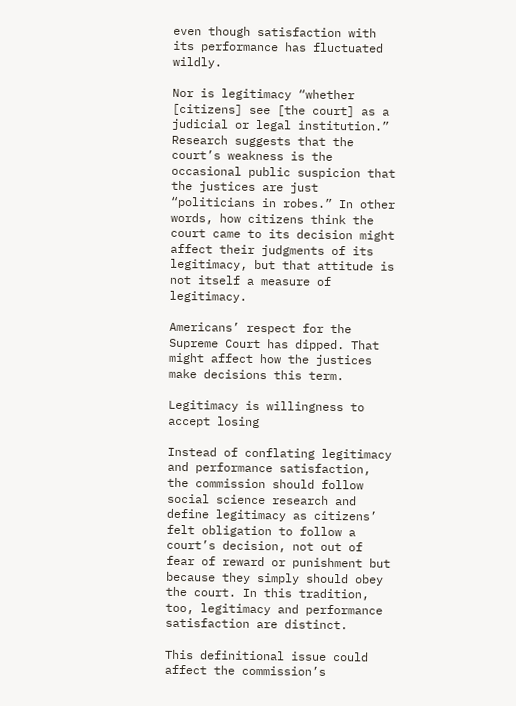even though satisfaction with its performance has fluctuated wildly.

Nor is legitimacy “whether [citizens] see [the court] as a judicial or legal institution.” Research suggests that the court’s weakness is the occasional public suspicion that the justices are just “politicians in robes.” In other words, how citizens think the court came to its decision might affect their judgments of its legitimacy, but that attitude is not itself a measure of legitimacy.

Americans’ respect for the Supreme Court has dipped. That might affect how the justices make decisions this term.

Legitimacy is willingness to accept losing

Instead of conflating legitimacy and performance satisfaction, the commission should follow social science research and define legitimacy as citizens’ felt obligation to follow a court’s decision, not out of fear of reward or punishment but because they simply should obey the court. In this tradition, too, legitimacy and performance satisfaction are distinct.

This definitional issue could affect the commission’s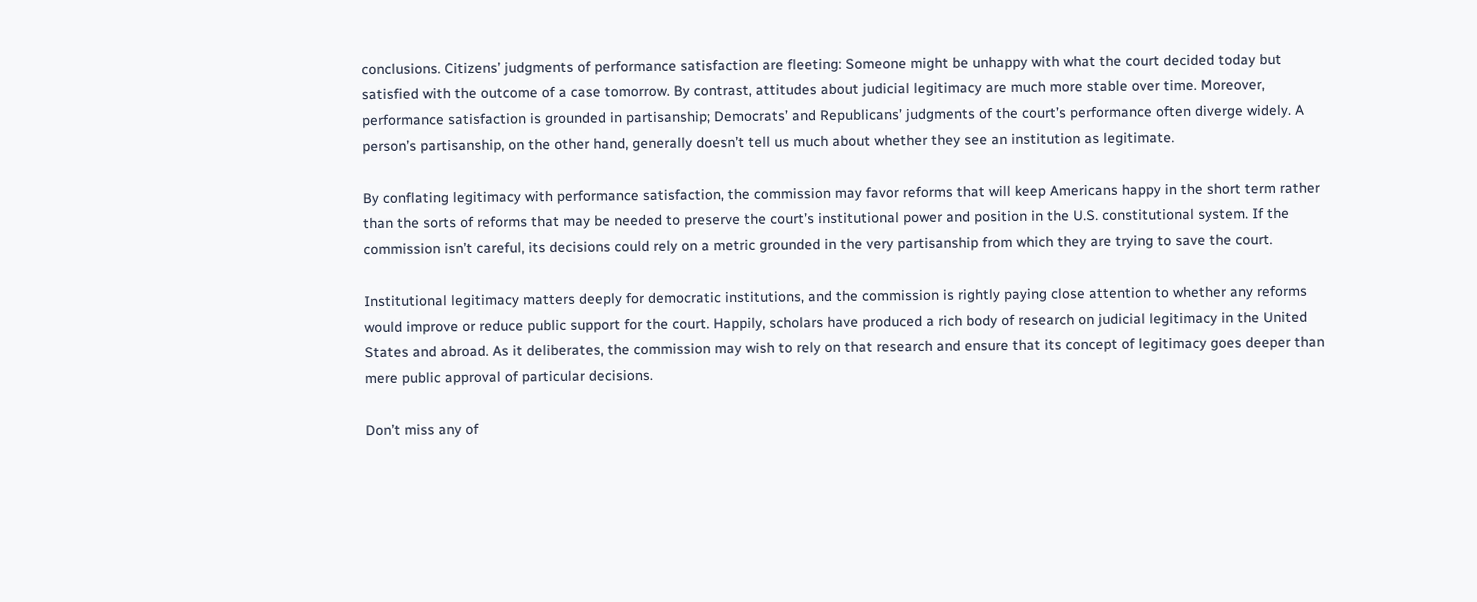conclusions. Citizens’ judgments of performance satisfaction are fleeting: Someone might be unhappy with what the court decided today but satisfied with the outcome of a case tomorrow. By contrast, attitudes about judicial legitimacy are much more stable over time. Moreover, performance satisfaction is grounded in partisanship; Democrats’ and Republicans’ judgments of the court’s performance often diverge widely. A person’s partisanship, on the other hand, generally doesn’t tell us much about whether they see an institution as legitimate.

By conflating legitimacy with performance satisfaction, the commission may favor reforms that will keep Americans happy in the short term rather than the sorts of reforms that may be needed to preserve the court’s institutional power and position in the U.S. constitutional system. If the commission isn’t careful, its decisions could rely on a metric grounded in the very partisanship from which they are trying to save the court.

Institutional legitimacy matters deeply for democratic institutions, and the commission is rightly paying close attention to whether any reforms would improve or reduce public support for the court. Happily, scholars have produced a rich body of research on judicial legitimacy in the United States and abroad. As it deliberates, the commission may wish to rely on that research and ensure that its concept of legitimacy goes deeper than mere public approval of particular decisions.

Don’t miss any of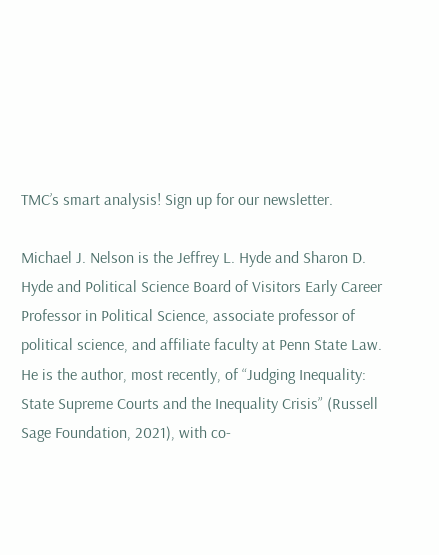TMC’s smart analysis! Sign up for our newsletter.

Michael J. Nelson is the Jeffrey L. Hyde and Sharon D. Hyde and Political Science Board of Visitors Early Career Professor in Political Science, associate professor of political science, and affiliate faculty at Penn State Law. He is the author, most recently, of “Judging Inequality: State Supreme Courts and the Inequality Crisis” (Russell Sage Foundation, 2021), with co-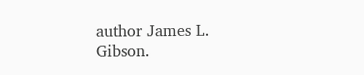author James L. Gibson.